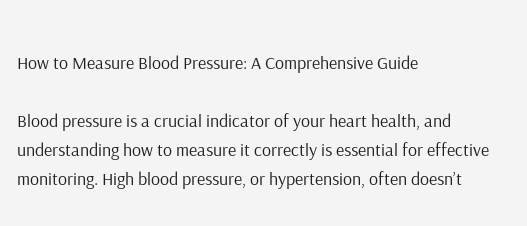How to Measure Blood Pressure: A Comprehensive Guide

Blood pressure is a crucial indicator of your heart health, and understanding how to measure it correctly is essential for effective monitoring. High blood pressure, or hypertension, often doesn’t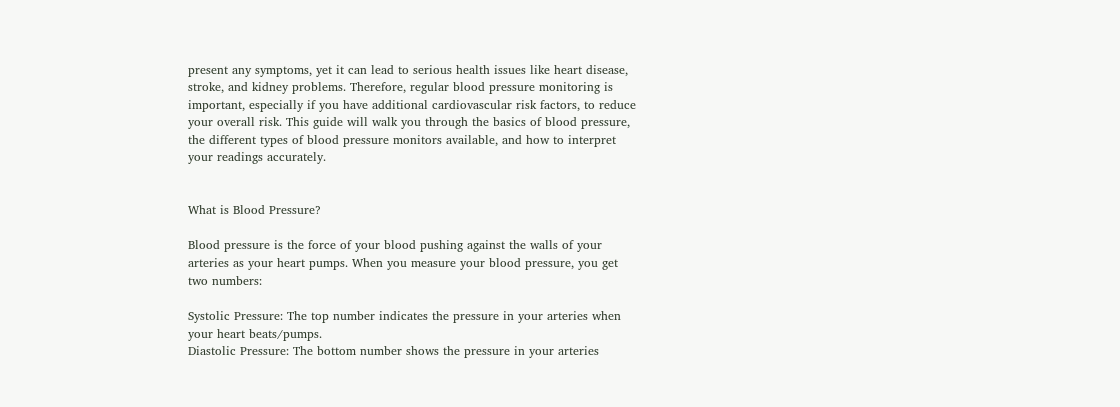present any symptoms, yet it can lead to serious health issues like heart disease, stroke, and kidney problems. Therefore, regular blood pressure monitoring is important, especially if you have additional cardiovascular risk factors, to reduce your overall risk. This guide will walk you through the basics of blood pressure, the different types of blood pressure monitors available, and how to interpret your readings accurately.


What is Blood Pressure?

Blood pressure is the force of your blood pushing against the walls of your arteries as your heart pumps. When you measure your blood pressure, you get two numbers:

Systolic Pressure: The top number indicates the pressure in your arteries when your heart beats/pumps.
Diastolic Pressure: The bottom number shows the pressure in your arteries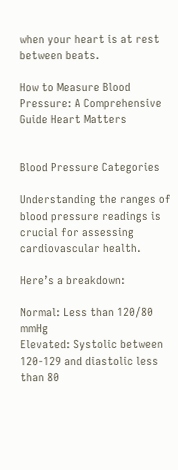when your heart is at rest between beats.

How to Measure Blood Pressure: A Comprehensive Guide Heart Matters


Blood Pressure Categories

Understanding the ranges of blood pressure readings is crucial for assessing cardiovascular health.

Here’s a breakdown:

Normal: Less than 120/80 mmHg
Elevated: Systolic between 120-129 and diastolic less than 80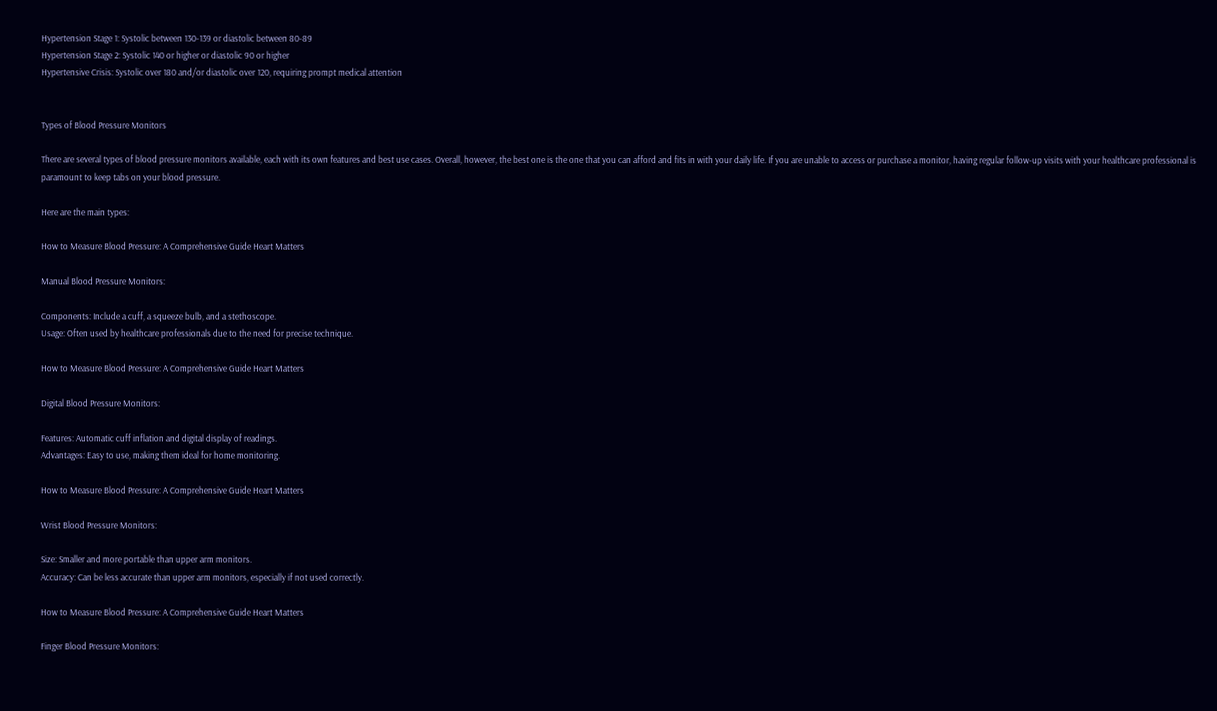Hypertension Stage 1: Systolic between 130-139 or diastolic between 80-89
Hypertension Stage 2: Systolic 140 or higher or diastolic 90 or higher
Hypertensive Crisis: Systolic over 180 and/or diastolic over 120, requiring prompt medical attention


Types of Blood Pressure Monitors

There are several types of blood pressure monitors available, each with its own features and best use cases. Overall, however, the best one is the one that you can afford and fits in with your daily life. If you are unable to access or purchase a monitor, having regular follow-up visits with your healthcare professional is paramount to keep tabs on your blood pressure.

Here are the main types:

How to Measure Blood Pressure: A Comprehensive Guide Heart Matters

Manual Blood Pressure Monitors:

Components: Include a cuff, a squeeze bulb, and a stethoscope.
Usage: Often used by healthcare professionals due to the need for precise technique.

How to Measure Blood Pressure: A Comprehensive Guide Heart Matters

Digital Blood Pressure Monitors:

Features: Automatic cuff inflation and digital display of readings.
Advantages: Easy to use, making them ideal for home monitoring.

How to Measure Blood Pressure: A Comprehensive Guide Heart Matters

Wrist Blood Pressure Monitors:

Size: Smaller and more portable than upper arm monitors.
Accuracy: Can be less accurate than upper arm monitors, especially if not used correctly.

How to Measure Blood Pressure: A Comprehensive Guide Heart Matters

Finger Blood Pressure Monitors: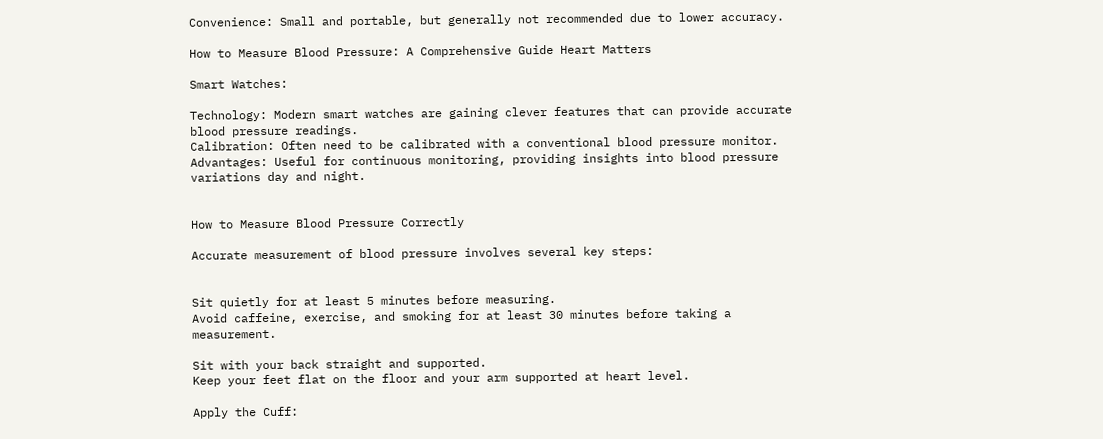Convenience: Small and portable, but generally not recommended due to lower accuracy.

How to Measure Blood Pressure: A Comprehensive Guide Heart Matters

Smart Watches:

Technology: Modern smart watches are gaining clever features that can provide accurate blood pressure readings.
Calibration: Often need to be calibrated with a conventional blood pressure monitor.
Advantages: Useful for continuous monitoring, providing insights into blood pressure variations day and night.


How to Measure Blood Pressure Correctly

Accurate measurement of blood pressure involves several key steps:


Sit quietly for at least 5 minutes before measuring.
Avoid caffeine, exercise, and smoking for at least 30 minutes before taking a measurement.

Sit with your back straight and supported.
Keep your feet flat on the floor and your arm supported at heart level.

Apply the Cuff: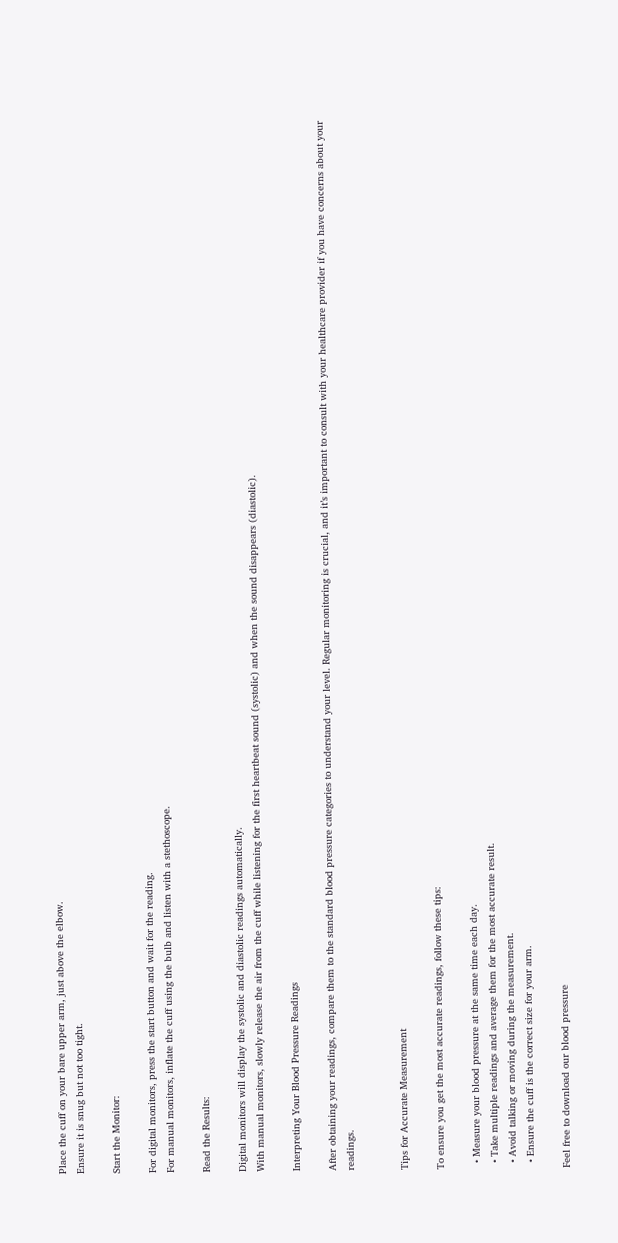Place the cuff on your bare upper arm, just above the elbow.
Ensure it is snug but not too tight.

Start the Monitor:

For digital monitors, press the start button and wait for the reading.
For manual monitors, inflate the cuff using the bulb and listen with a stethoscope.

Read the Results:

Digital monitors will display the systolic and diastolic readings automatically.
With manual monitors, slowly release the air from the cuff while listening for the first heartbeat sound (systolic) and when the sound disappears (diastolic).

Interpreting Your Blood Pressure Readings

After obtaining your readings, compare them to the standard blood pressure categories to understand your level. Regular monitoring is crucial, and it’s important to consult with your healthcare provider if you have concerns about your readings.


Tips for Accurate Measurement

To ensure you get the most accurate readings, follow these tips:

  • Measure your blood pressure at the same time each day.
  • Take multiple readings and average them for the most accurate result.
  • Avoid talking or moving during the measurement.
  • Ensure the cuff is the correct size for your arm.

Feel free to download our blood pressure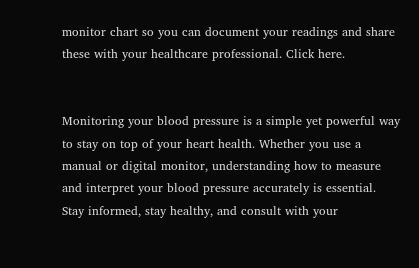monitor chart so you can document your readings and share these with your healthcare professional. Click here.


Monitoring your blood pressure is a simple yet powerful way to stay on top of your heart health. Whether you use a manual or digital monitor, understanding how to measure and interpret your blood pressure accurately is essential. Stay informed, stay healthy, and consult with your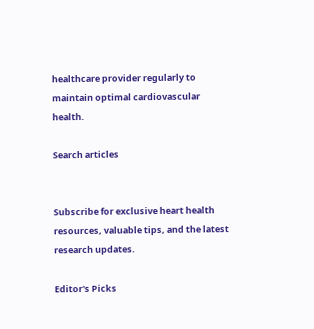healthcare provider regularly to maintain optimal cardiovascular health.

Search articles


Subscribe for exclusive heart health resources, valuable tips, and the latest research updates.

Editor's Picks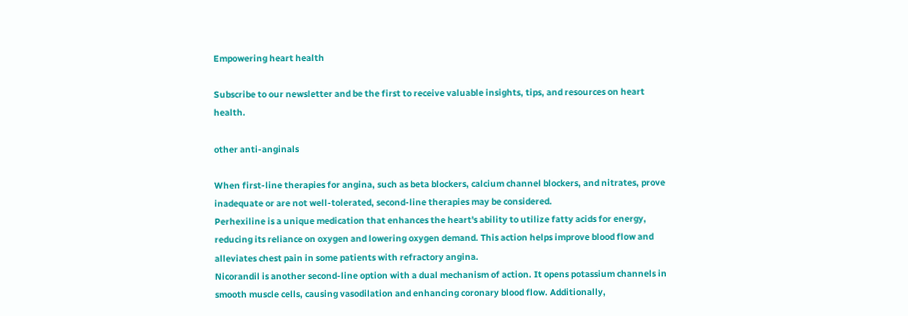Empowering heart health

Subscribe to our newsletter and be the first to receive valuable insights, tips, and resources on heart health.

other anti-anginals

When first-line therapies for angina, such as beta blockers, calcium channel blockers, and nitrates, prove inadequate or are not well-tolerated, second-line therapies may be considered.
Perhexiline is a unique medication that enhances the heart's ability to utilize fatty acids for energy, reducing its reliance on oxygen and lowering oxygen demand. This action helps improve blood flow and alleviates chest pain in some patients with refractory angina.
Nicorandil is another second-line option with a dual mechanism of action. It opens potassium channels in smooth muscle cells, causing vasodilation and enhancing coronary blood flow. Additionally,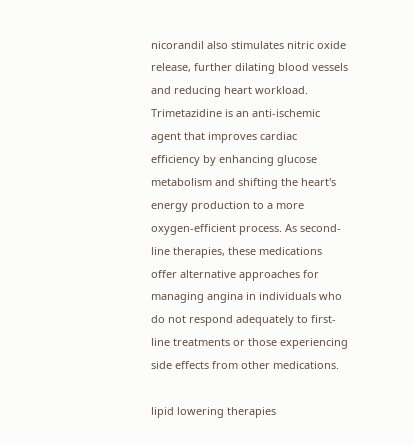nicorandil also stimulates nitric oxide release, further dilating blood vessels and reducing heart workload.
Trimetazidine is an anti-ischemic agent that improves cardiac efficiency by enhancing glucose metabolism and shifting the heart's energy production to a more oxygen-efficient process. As second-line therapies, these medications offer alternative approaches for managing angina in individuals who do not respond adequately to first-line treatments or those experiencing side effects from other medications.

lipid lowering therapies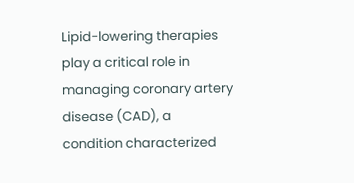Lipid-lowering therapies play a critical role in managing coronary artery disease (CAD), a condition characterized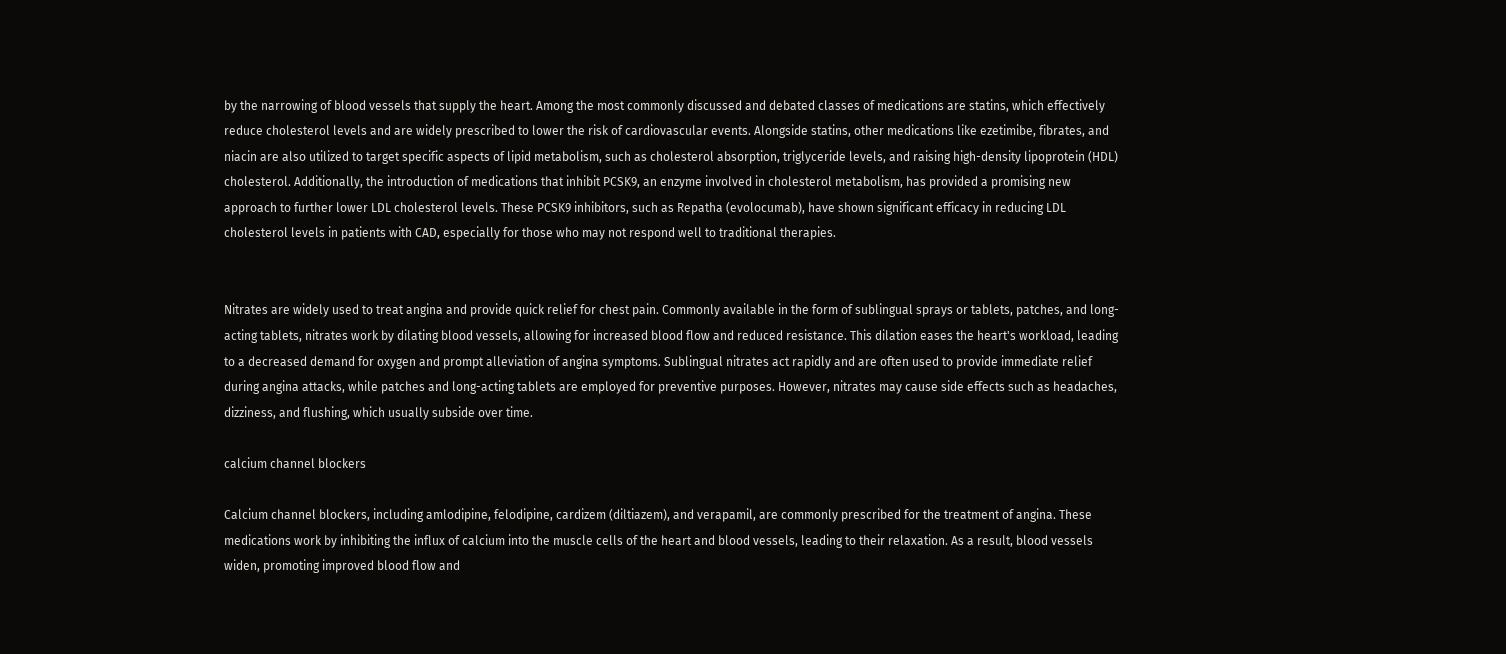by the narrowing of blood vessels that supply the heart. Among the most commonly discussed and debated classes of medications are statins, which effectively reduce cholesterol levels and are widely prescribed to lower the risk of cardiovascular events. Alongside statins, other medications like ezetimibe, fibrates, and niacin are also utilized to target specific aspects of lipid metabolism, such as cholesterol absorption, triglyceride levels, and raising high-density lipoprotein (HDL) cholesterol. Additionally, the introduction of medications that inhibit PCSK9, an enzyme involved in cholesterol metabolism, has provided a promising new approach to further lower LDL cholesterol levels. These PCSK9 inhibitors, such as Repatha (evolocumab), have shown significant efficacy in reducing LDL cholesterol levels in patients with CAD, especially for those who may not respond well to traditional therapies.


Nitrates are widely used to treat angina and provide quick relief for chest pain. Commonly available in the form of sublingual sprays or tablets, patches, and long-acting tablets, nitrates work by dilating blood vessels, allowing for increased blood flow and reduced resistance. This dilation eases the heart's workload, leading to a decreased demand for oxygen and prompt alleviation of angina symptoms. Sublingual nitrates act rapidly and are often used to provide immediate relief during angina attacks, while patches and long-acting tablets are employed for preventive purposes. However, nitrates may cause side effects such as headaches, dizziness, and flushing, which usually subside over time.

calcium channel blockers

Calcium channel blockers, including amlodipine, felodipine, cardizem (diltiazem), and verapamil, are commonly prescribed for the treatment of angina. These medications work by inhibiting the influx of calcium into the muscle cells of the heart and blood vessels, leading to their relaxation. As a result, blood vessels widen, promoting improved blood flow and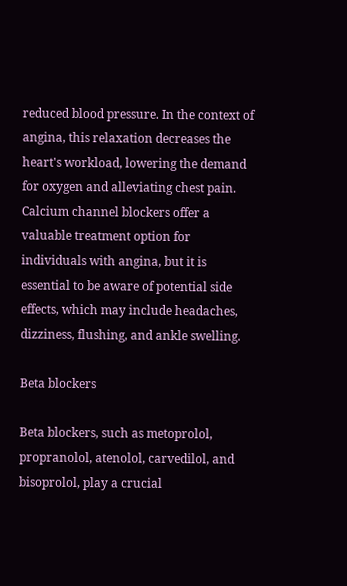reduced blood pressure. In the context of angina, this relaxation decreases the heart's workload, lowering the demand for oxygen and alleviating chest pain. Calcium channel blockers offer a valuable treatment option for individuals with angina, but it is essential to be aware of potential side effects, which may include headaches, dizziness, flushing, and ankle swelling.

Beta blockers

Beta blockers, such as metoprolol, propranolol, atenolol, carvedilol, and bisoprolol, play a crucial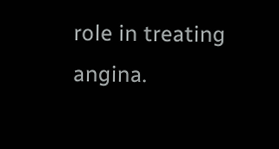role in treating angina.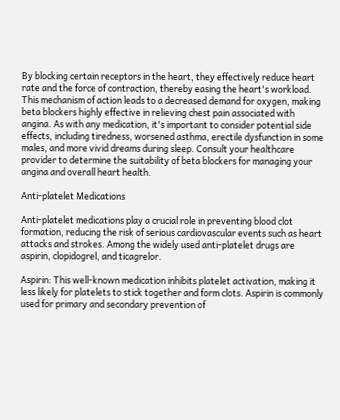By blocking certain receptors in the heart, they effectively reduce heart rate and the force of contraction, thereby easing the heart's workload. This mechanism of action leads to a decreased demand for oxygen, making beta blockers highly effective in relieving chest pain associated with angina. As with any medication, it's important to consider potential side effects, including tiredness, worsened asthma, erectile dysfunction in some males, and more vivid dreams during sleep. Consult your healthcare provider to determine the suitability of beta blockers for managing your angina and overall heart health.

Anti-platelet Medications

Anti-platelet medications play a crucial role in preventing blood clot formation, reducing the risk of serious cardiovascular events such as heart attacks and strokes. Among the widely used anti-platelet drugs are aspirin, clopidogrel, and ticagrelor.

Aspirin: This well-known medication inhibits platelet activation, making it less likely for platelets to stick together and form clots. Aspirin is commonly used for primary and secondary prevention of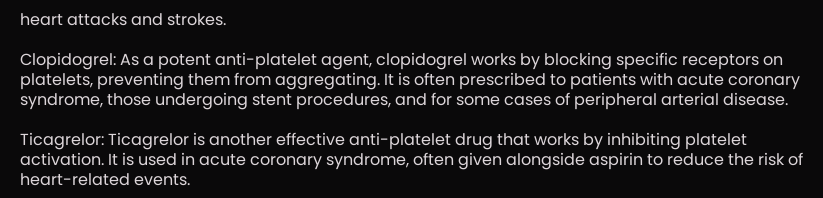heart attacks and strokes.

Clopidogrel: As a potent anti-platelet agent, clopidogrel works by blocking specific receptors on platelets, preventing them from aggregating. It is often prescribed to patients with acute coronary syndrome, those undergoing stent procedures, and for some cases of peripheral arterial disease.

Ticagrelor: Ticagrelor is another effective anti-platelet drug that works by inhibiting platelet activation. It is used in acute coronary syndrome, often given alongside aspirin to reduce the risk of heart-related events.